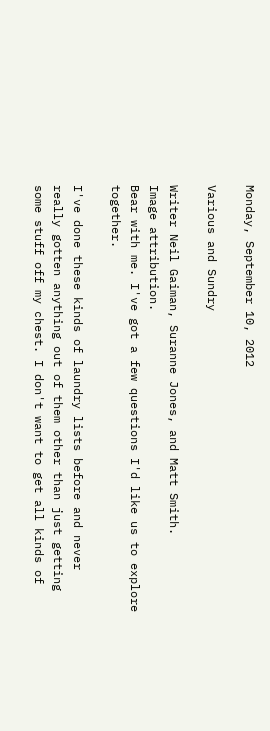Monday, September 10, 2012

Various and Sundry

Writer Neil Gaiman, Suranne Jones, and Matt Smith.
Image attribution.
Bear with me. I've got a few questions I'd like us to explore together.

I've done these kinds of laundry lists before and never really gotten anything out of them other than just getting some stuff off my chest. I don't want to get all kinds of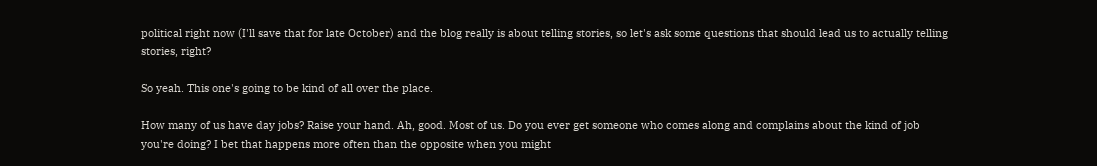political right now (I'll save that for late October) and the blog really is about telling stories, so let's ask some questions that should lead us to actually telling stories, right?

So yeah. This one's going to be kind of all over the place.

How many of us have day jobs? Raise your hand. Ah, good. Most of us. Do you ever get someone who comes along and complains about the kind of job you're doing? I bet that happens more often than the opposite when you might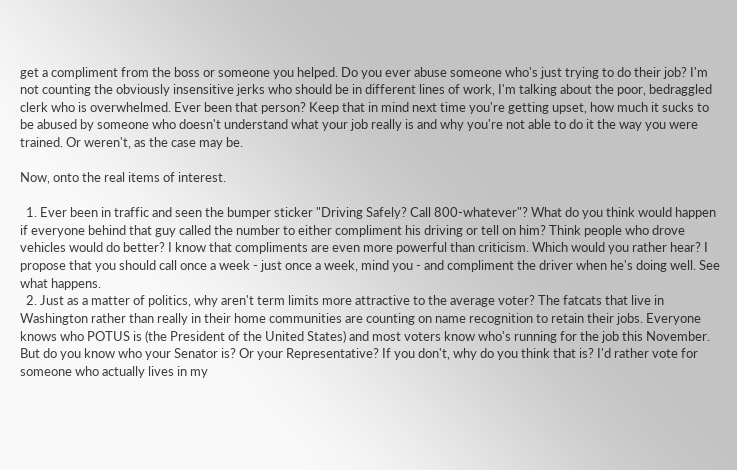get a compliment from the boss or someone you helped. Do you ever abuse someone who's just trying to do their job? I'm not counting the obviously insensitive jerks who should be in different lines of work, I'm talking about the poor, bedraggled clerk who is overwhelmed. Ever been that person? Keep that in mind next time you're getting upset, how much it sucks to be abused by someone who doesn't understand what your job really is and why you're not able to do it the way you were trained. Or weren't, as the case may be.

Now, onto the real items of interest.

  1. Ever been in traffic and seen the bumper sticker "Driving Safely? Call 800-whatever"? What do you think would happen if everyone behind that guy called the number to either compliment his driving or tell on him? Think people who drove vehicles would do better? I know that compliments are even more powerful than criticism. Which would you rather hear? I propose that you should call once a week - just once a week, mind you - and compliment the driver when he's doing well. See what happens.
  2. Just as a matter of politics, why aren't term limits more attractive to the average voter? The fatcats that live in Washington rather than really in their home communities are counting on name recognition to retain their jobs. Everyone knows who POTUS is (the President of the United States) and most voters know who's running for the job this November. But do you know who your Senator is? Or your Representative? If you don't, why do you think that is? I'd rather vote for someone who actually lives in my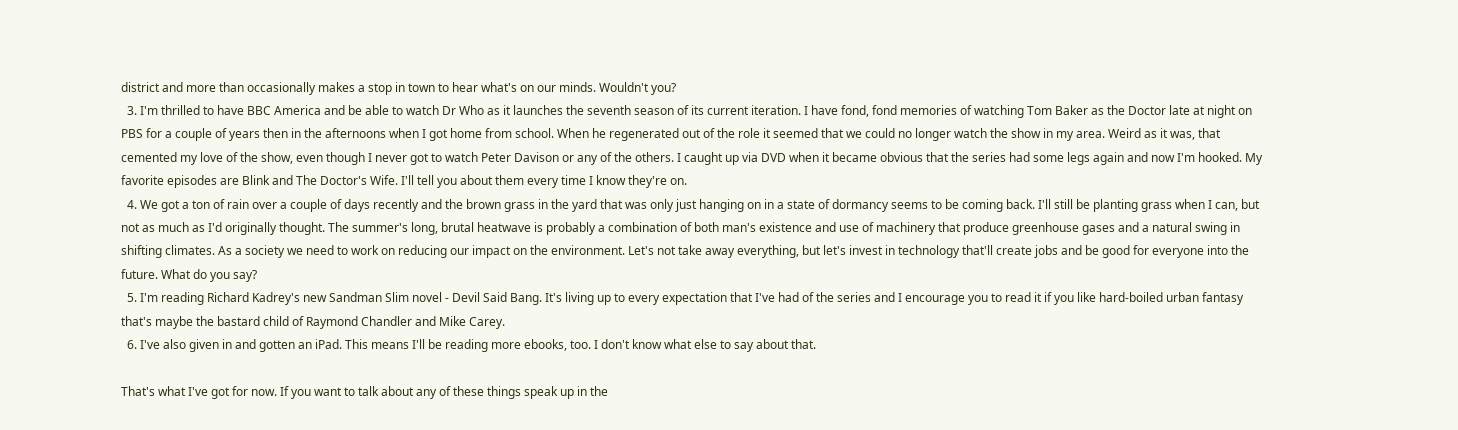district and more than occasionally makes a stop in town to hear what's on our minds. Wouldn't you?
  3. I'm thrilled to have BBC America and be able to watch Dr Who as it launches the seventh season of its current iteration. I have fond, fond memories of watching Tom Baker as the Doctor late at night on PBS for a couple of years then in the afternoons when I got home from school. When he regenerated out of the role it seemed that we could no longer watch the show in my area. Weird as it was, that cemented my love of the show, even though I never got to watch Peter Davison or any of the others. I caught up via DVD when it became obvious that the series had some legs again and now I'm hooked. My favorite episodes are Blink and The Doctor's Wife. I'll tell you about them every time I know they're on.
  4. We got a ton of rain over a couple of days recently and the brown grass in the yard that was only just hanging on in a state of dormancy seems to be coming back. I'll still be planting grass when I can, but not as much as I'd originally thought. The summer's long, brutal heatwave is probably a combination of both man's existence and use of machinery that produce greenhouse gases and a natural swing in shifting climates. As a society we need to work on reducing our impact on the environment. Let's not take away everything, but let's invest in technology that'll create jobs and be good for everyone into the future. What do you say?
  5. I'm reading Richard Kadrey's new Sandman Slim novel - Devil Said Bang. It's living up to every expectation that I've had of the series and I encourage you to read it if you like hard-boiled urban fantasy that's maybe the bastard child of Raymond Chandler and Mike Carey.
  6. I've also given in and gotten an iPad. This means I'll be reading more ebooks, too. I don't know what else to say about that.

That's what I've got for now. If you want to talk about any of these things speak up in the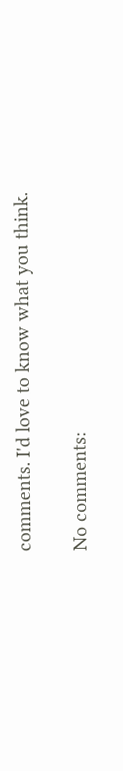comments. I'd love to know what you think.

No comments: